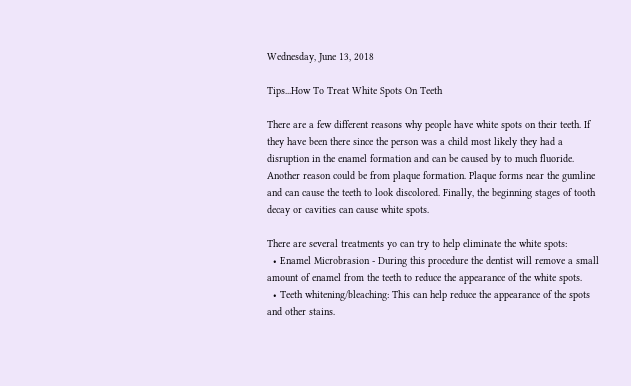Wednesday, June 13, 2018

Tips...How To Treat White Spots On Teeth

There are a few different reasons why people have white spots on their teeth. If they have been there since the person was a child most likely they had a disruption in the enamel formation and can be caused by to much fluoride. Another reason could be from plaque formation. Plaque forms near the gumline and can cause the teeth to look discolored. Finally, the beginning stages of tooth decay or cavities can cause white spots.

There are several treatments yo can try to help eliminate the white spots:
  • Enamel Microbrasion - During this procedure the dentist will remove a small amount of enamel from the teeth to reduce the appearance of the white spots.
  • Teeth whitening/bleaching: This can help reduce the appearance of the spots and other stains.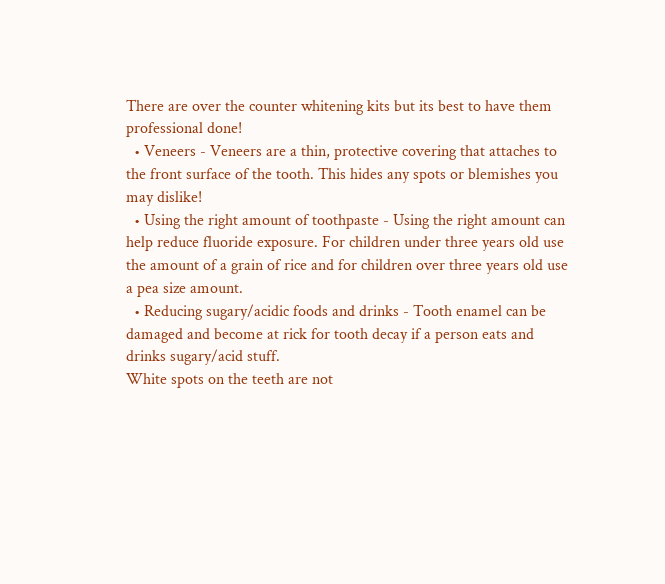There are over the counter whitening kits but its best to have them professional done!
  • Veneers - Veneers are a thin, protective covering that attaches to the front surface of the tooth. This hides any spots or blemishes you may dislike!
  • Using the right amount of toothpaste - Using the right amount can help reduce fluoride exposure. For children under three years old use the amount of a grain of rice and for children over three years old use a pea size amount.
  • Reducing sugary/acidic foods and drinks - Tooth enamel can be damaged and become at rick for tooth decay if a person eats and drinks sugary/acid stuff.
White spots on the teeth are not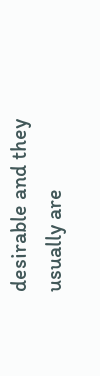desirable and they usually are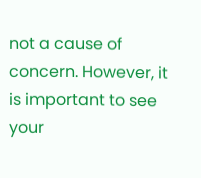not a cause of concern. However, it is important to see your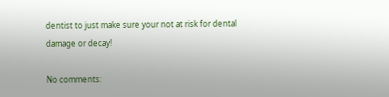dentist to just make sure your not at risk for dental damage or decay!

No comments: